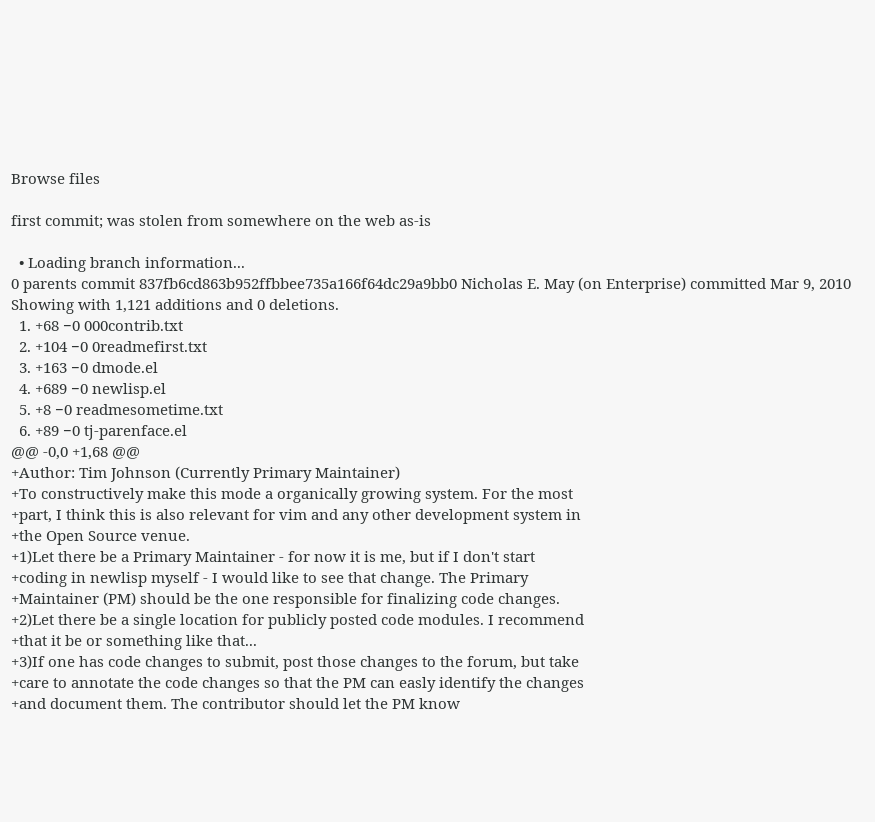Browse files

first commit; was stolen from somewhere on the web as-is

  • Loading branch information...
0 parents commit 837fb6cd863b952ffbbee735a166f64dc29a9bb0 Nicholas E. May (on Enterprise) committed Mar 9, 2010
Showing with 1,121 additions and 0 deletions.
  1. +68 −0 000contrib.txt
  2. +104 −0 0readmefirst.txt
  3. +163 −0 dmode.el
  4. +689 −0 newlisp.el
  5. +8 −0 readmesometime.txt
  6. +89 −0 tj-parenface.el
@@ -0,0 +1,68 @@
+Author: Tim Johnson (Currently Primary Maintainer)
+To constructively make this mode a organically growing system. For the most
+part, I think this is also relevant for vim and any other development system in
+the Open Source venue.
+1)Let there be a Primary Maintainer - for now it is me, but if I don't start
+coding in newlisp myself - I would like to see that change. The Primary
+Maintainer (PM) should be the one responsible for finalizing code changes.
+2)Let there be a single location for publicly posted code modules. I recommend
+that it be or something like that...
+3)If one has code changes to submit, post those changes to the forum, but take
+care to annotate the code changes so that the PM can easly identify the changes
+and document them. The contributor should let the PM know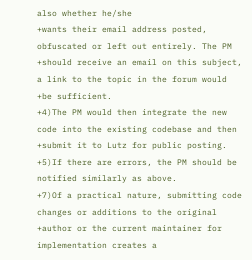also whether he/she
+wants their email address posted, obfuscated or left out entirely. The PM
+should receive an email on this subject, a link to the topic in the forum would
+be sufficient.
+4)The PM would then integrate the new code into the existing codebase and then
+submit it to Lutz for public posting.
+5)If there are errors, the PM should be notified similarly as above.
+7)Of a practical nature, submitting code changes or additions to the original
+author or the current maintainer for implementation creates a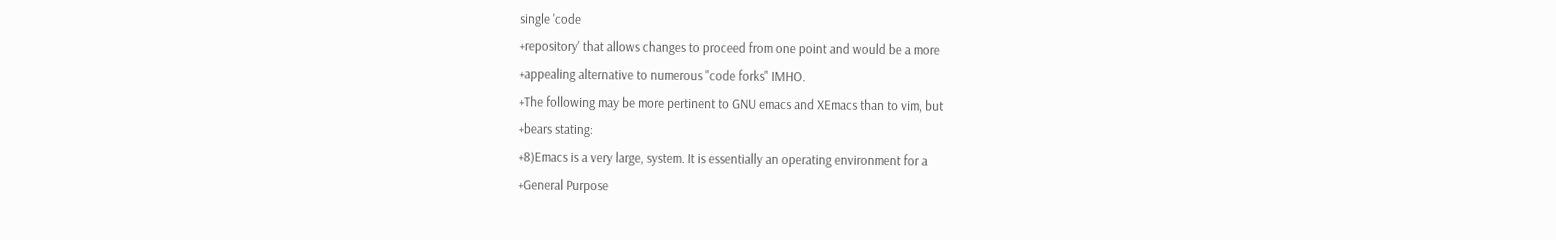single 'code
+repository' that allows changes to proceed from one point and would be a more
+appealing alternative to numerous "code forks" IMHO.
+The following may be more pertinent to GNU emacs and XEmacs than to vim, but
+bears stating:
+8)Emacs is a very large, system. It is essentially an operating environment for a
+General Purpose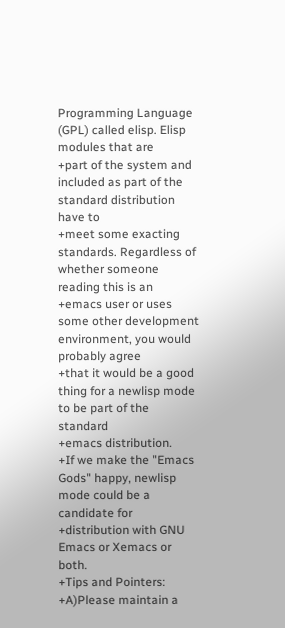Programming Language (GPL) called elisp. Elisp modules that are
+part of the system and included as part of the standard distribution have to
+meet some exacting standards. Regardless of whether someone reading this is an
+emacs user or uses some other development environment, you would probably agree
+that it would be a good thing for a newlisp mode to be part of the standard
+emacs distribution.
+If we make the "Emacs Gods" happy, newlisp mode could be a candidate for
+distribution with GNU Emacs or Xemacs or both.
+Tips and Pointers:
+A)Please maintain a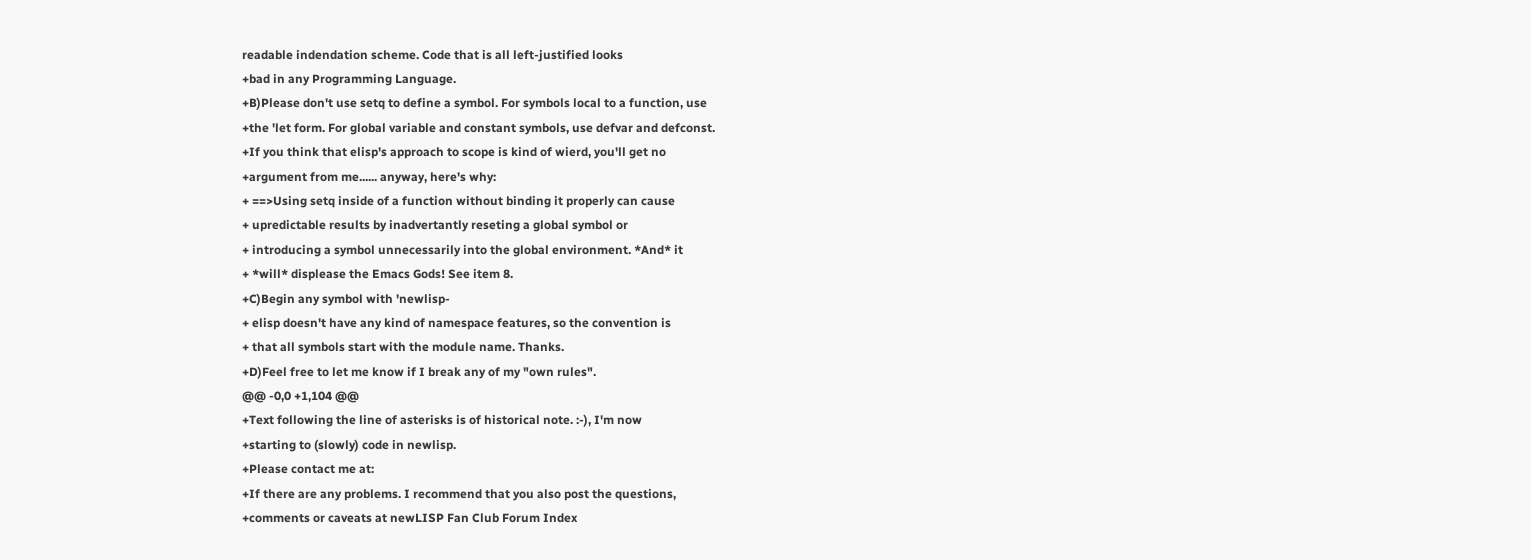readable indendation scheme. Code that is all left-justified looks
+bad in any Programming Language.
+B)Please don't use setq to define a symbol. For symbols local to a function, use
+the 'let form. For global variable and constant symbols, use defvar and defconst.
+If you think that elisp's approach to scope is kind of wierd, you'll get no
+argument from me...... anyway, here's why:
+ ==>Using setq inside of a function without binding it properly can cause
+ upredictable results by inadvertantly reseting a global symbol or
+ introducing a symbol unnecessarily into the global environment. *And* it
+ *will* displease the Emacs Gods! See item 8.
+C)Begin any symbol with 'newlisp-
+ elisp doesn't have any kind of namespace features, so the convention is
+ that all symbols start with the module name. Thanks.
+D)Feel free to let me know if I break any of my "own rules".
@@ -0,0 +1,104 @@
+Text following the line of asterisks is of historical note. :-), I'm now
+starting to (slowly) code in newlisp.
+Please contact me at:
+If there are any problems. I recommend that you also post the questions,
+comments or caveats at newLISP Fan Club Forum Index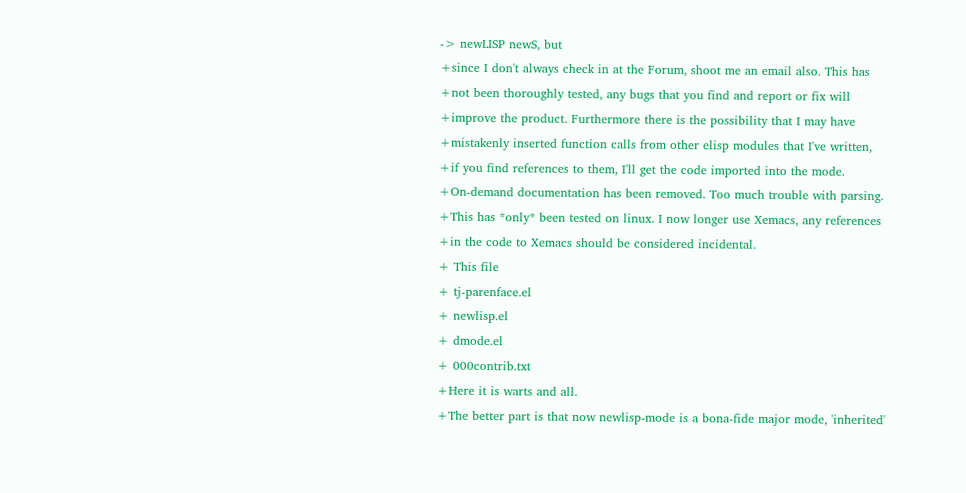-> newLISP newS, but
+since I don't always check in at the Forum, shoot me an email also. This has
+not been thoroughly tested, any bugs that you find and report or fix will
+improve the product. Furthermore there is the possibility that I may have
+mistakenly inserted function calls from other elisp modules that I've written,
+if you find references to them, I'll get the code imported into the mode.
+On-demand documentation has been removed. Too much trouble with parsing.
+This has *only* been tested on linux. I now longer use Xemacs, any references
+in the code to Xemacs should be considered incidental.
+ This file
+ tj-parenface.el
+ newlisp.el
+ dmode.el
+ 000contrib.txt
+Here it is warts and all.
+The better part is that now newlisp-mode is a bona-fide major mode, 'inherited'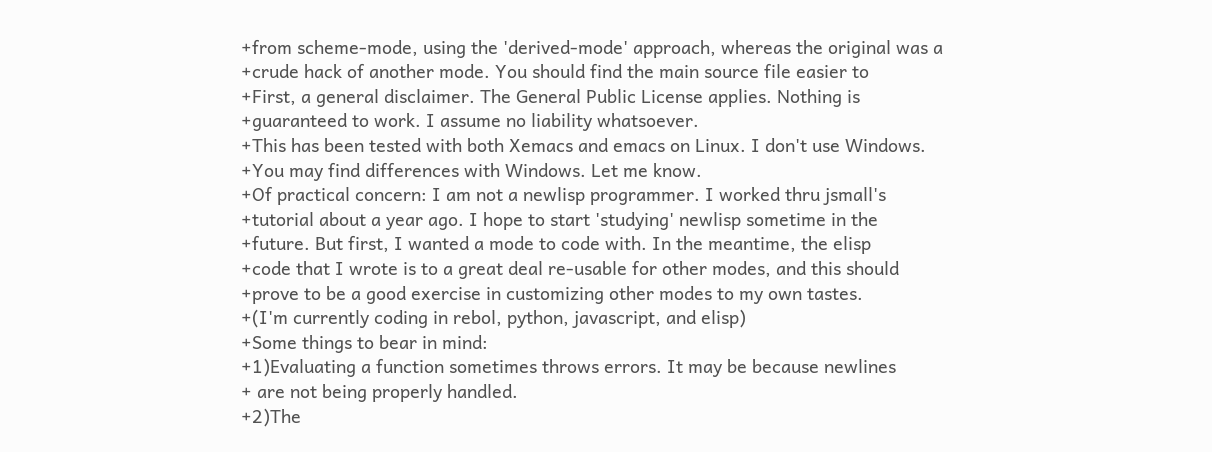+from scheme-mode, using the 'derived-mode' approach, whereas the original was a
+crude hack of another mode. You should find the main source file easier to
+First, a general disclaimer. The General Public License applies. Nothing is
+guaranteed to work. I assume no liability whatsoever.
+This has been tested with both Xemacs and emacs on Linux. I don't use Windows.
+You may find differences with Windows. Let me know.
+Of practical concern: I am not a newlisp programmer. I worked thru jsmall's
+tutorial about a year ago. I hope to start 'studying' newlisp sometime in the
+future. But first, I wanted a mode to code with. In the meantime, the elisp
+code that I wrote is to a great deal re-usable for other modes, and this should
+prove to be a good exercise in customizing other modes to my own tastes.
+(I'm currently coding in rebol, python, javascript, and elisp)
+Some things to bear in mind:
+1)Evaluating a function sometimes throws errors. It may be because newlines
+ are not being properly handled.
+2)The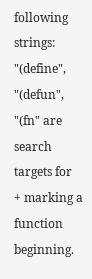following strings: "(define", "(defun", "(fn" are search targets for
+ marking a function beginning.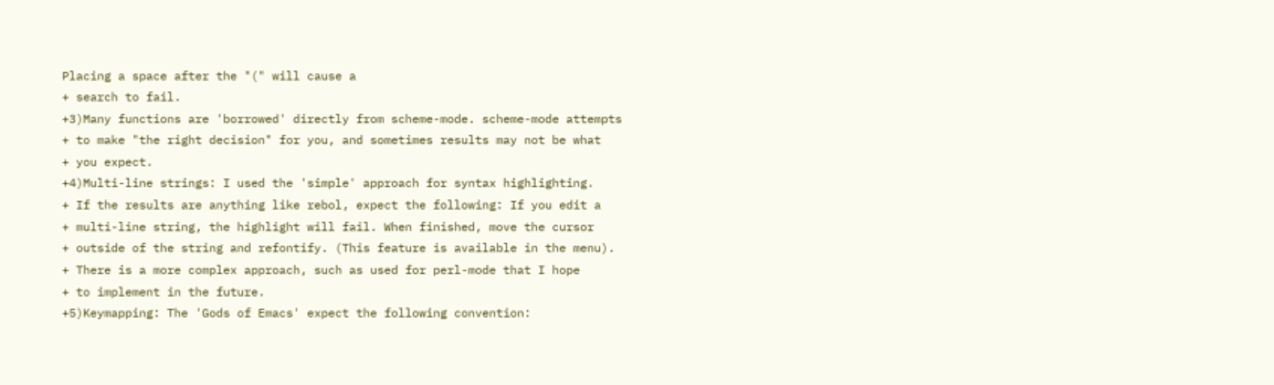Placing a space after the "(" will cause a
+ search to fail.
+3)Many functions are 'borrowed' directly from scheme-mode. scheme-mode attempts
+ to make "the right decision" for you, and sometimes results may not be what
+ you expect.
+4)Multi-line strings: I used the 'simple' approach for syntax highlighting.
+ If the results are anything like rebol, expect the following: If you edit a
+ multi-line string, the highlight will fail. When finished, move the cursor
+ outside of the string and refontify. (This feature is available in the menu).
+ There is a more complex approach, such as used for perl-mode that I hope
+ to implement in the future.
+5)Keymapping: The 'Gods of Emacs' expect the following convention: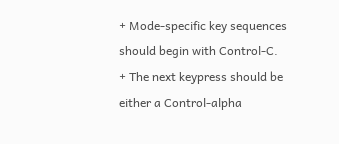+ Mode-specific key sequences should begin with Control-C.
+ The next keypress should be either a Control-alpha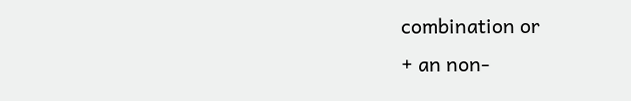combination or
+ an non-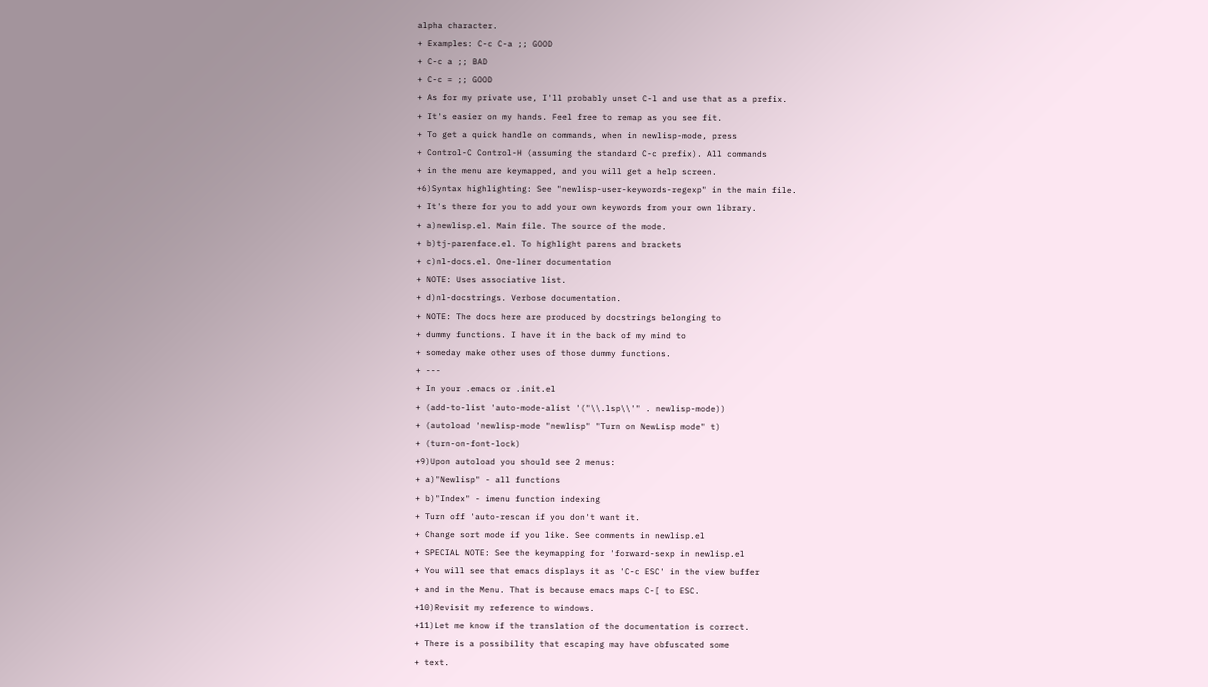alpha character.
+ Examples: C-c C-a ;; GOOD
+ C-c a ;; BAD
+ C-c = ;; GOOD
+ As for my private use, I'll probably unset C-l and use that as a prefix.
+ It's easier on my hands. Feel free to remap as you see fit.
+ To get a quick handle on commands, when in newlisp-mode, press
+ Control-C Control-H (assuming the standard C-c prefix). All commands
+ in the menu are keymapped, and you will get a help screen.
+6)Syntax highlighting: See "newlisp-user-keywords-regexp" in the main file.
+ It's there for you to add your own keywords from your own library.
+ a)newlisp.el. Main file. The source of the mode.
+ b)tj-parenface.el. To highlight parens and brackets
+ c)nl-docs.el. One-liner documentation
+ NOTE: Uses associative list.
+ d)nl-docstrings. Verbose documentation.
+ NOTE: The docs here are produced by docstrings belonging to
+ dummy functions. I have it in the back of my mind to
+ someday make other uses of those dummy functions.
+ ---
+ In your .emacs or .init.el
+ (add-to-list 'auto-mode-alist '("\\.lsp\\'" . newlisp-mode))
+ (autoload 'newlisp-mode "newlisp" "Turn on NewLisp mode" t)
+ (turn-on-font-lock)
+9)Upon autoload you should see 2 menus:
+ a)"Newlisp" - all functions
+ b)"Index" - imenu function indexing
+ Turn off 'auto-rescan if you don't want it.
+ Change sort mode if you like. See comments in newlisp.el
+ SPECIAL NOTE: See the keymapping for 'forward-sexp in newlisp.el
+ You will see that emacs displays it as 'C-c ESC' in the view buffer
+ and in the Menu. That is because emacs maps C-[ to ESC.
+10)Revisit my reference to windows.
+11)Let me know if the translation of the documentation is correct.
+ There is a possibility that escaping may have obfuscated some
+ text.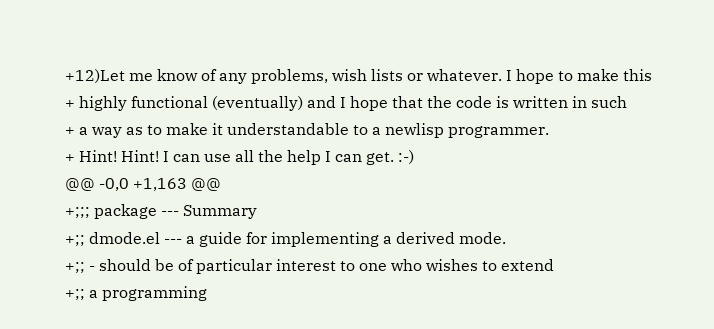+12)Let me know of any problems, wish lists or whatever. I hope to make this
+ highly functional (eventually) and I hope that the code is written in such
+ a way as to make it understandable to a newlisp programmer.
+ Hint! Hint! I can use all the help I can get. :-)
@@ -0,0 +1,163 @@
+;;; package --- Summary
+;; dmode.el --- a guide for implementing a derived mode.
+;; - should be of particular interest to one who wishes to extend
+;; a programming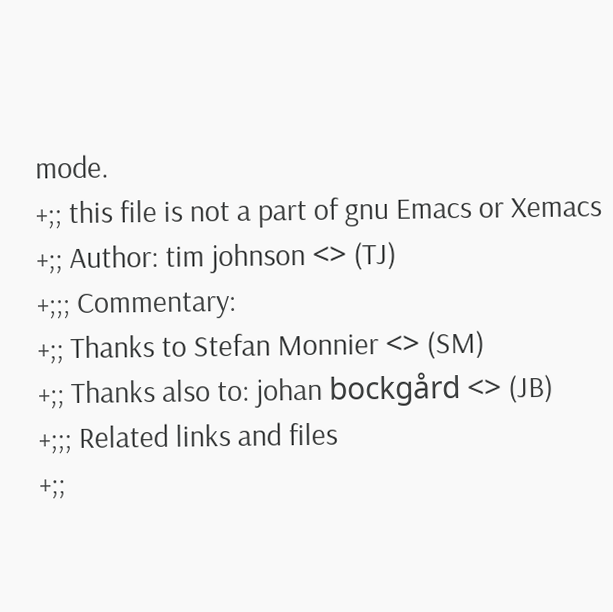mode.
+;; this file is not a part of gnu Emacs or Xemacs
+;; Author: tim johnson <> (TJ)
+;;; Commentary:
+;; Thanks to Stefan Monnier <> (SM)
+;; Thanks also to: johan bockgård <> (JB)
+;;; Related links and files
+;;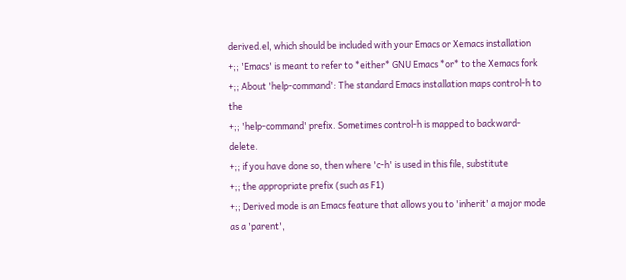derived.el, which should be included with your Emacs or Xemacs installation
+;; 'Emacs' is meant to refer to *either* GNU Emacs *or* to the Xemacs fork
+;; About 'help-command': The standard Emacs installation maps control-h to the
+;; 'help-command' prefix. Sometimes control-h is mapped to backward-delete.
+;; if you have done so, then where 'c-h' is used in this file, substitute
+;; the appropriate prefix (such as F1)
+;; Derived mode is an Emacs feature that allows you to 'inherit' a major mode as a 'parent',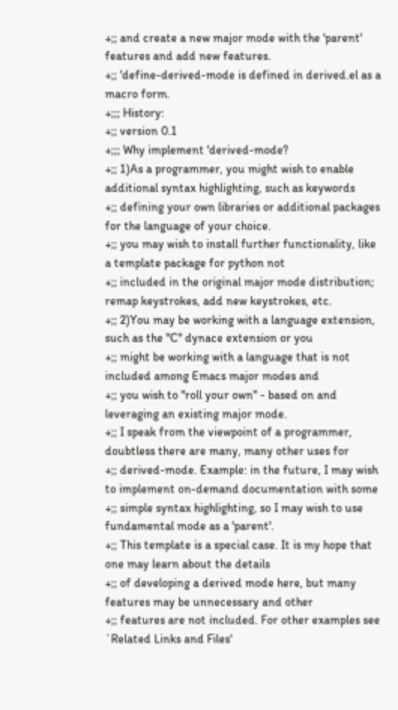+;; and create a new major mode with the 'parent' features and add new features.
+;; 'define-derived-mode is defined in derived.el as a macro form.
+;;; History:
+;; version 0.1
+;;; Why implement 'derived-mode?
+;; 1)As a programmer, you might wish to enable additional syntax highlighting, such as keywords
+;; defining your own libraries or additional packages for the language of your choice.
+;; you may wish to install further functionality, like a template package for python not
+;; included in the original major mode distribution; remap keystrokes, add new keystrokes, etc.
+;; 2)You may be working with a language extension, such as the "C" dynace extension or you
+;; might be working with a language that is not included among Emacs major modes and
+;; you wish to "roll your own" - based on and leveraging an existing major mode.
+;; I speak from the viewpoint of a programmer, doubtless there are many, many other uses for
+;; derived-mode. Example: in the future, I may wish to implement on-demand documentation with some
+;; simple syntax highlighting, so I may wish to use fundamental mode as a 'parent'.
+;; This template is a special case. It is my hope that one may learn about the details
+;; of developing a derived mode here, but many features may be unnecessary and other
+;; features are not included. For other examples see `Related Links and Files'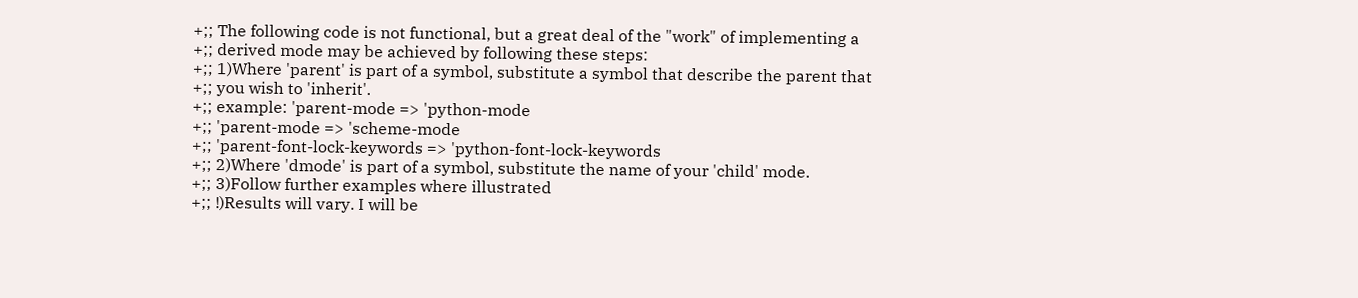+;; The following code is not functional, but a great deal of the "work" of implementing a
+;; derived mode may be achieved by following these steps:
+;; 1)Where 'parent' is part of a symbol, substitute a symbol that describe the parent that
+;; you wish to 'inherit'.
+;; example: 'parent-mode => 'python-mode
+;; 'parent-mode => 'scheme-mode
+;; 'parent-font-lock-keywords => 'python-font-lock-keywords
+;; 2)Where 'dmode' is part of a symbol, substitute the name of your 'child' mode.
+;; 3)Follow further examples where illustrated
+;; !)Results will vary. I will be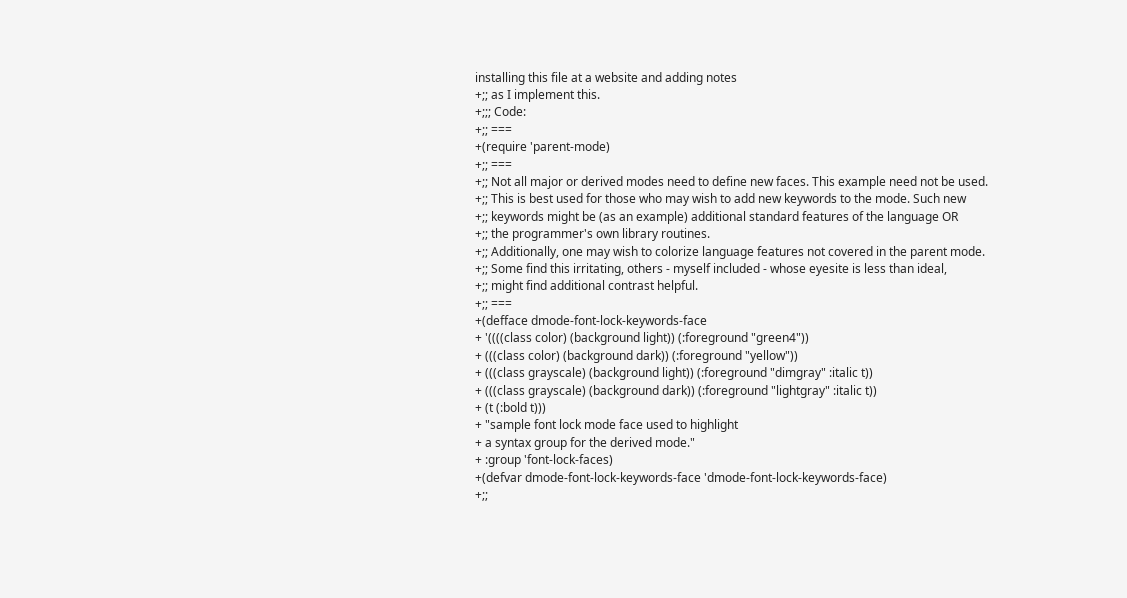installing this file at a website and adding notes
+;; as I implement this.
+;;; Code:
+;; ===
+(require 'parent-mode)
+;; ===
+;; Not all major or derived modes need to define new faces. This example need not be used.
+;; This is best used for those who may wish to add new keywords to the mode. Such new
+;; keywords might be (as an example) additional standard features of the language OR
+;; the programmer's own library routines.
+;; Additionally, one may wish to colorize language features not covered in the parent mode.
+;; Some find this irritating, others - myself included - whose eyesite is less than ideal,
+;; might find additional contrast helpful.
+;; ===
+(defface dmode-font-lock-keywords-face
+ '((((class color) (background light)) (:foreground "green4"))
+ (((class color) (background dark)) (:foreground "yellow"))
+ (((class grayscale) (background light)) (:foreground "dimgray" :italic t))
+ (((class grayscale) (background dark)) (:foreground "lightgray" :italic t))
+ (t (:bold t)))
+ "sample font lock mode face used to highlight
+ a syntax group for the derived mode."
+ :group 'font-lock-faces)
+(defvar dmode-font-lock-keywords-face 'dmode-font-lock-keywords-face)
+;;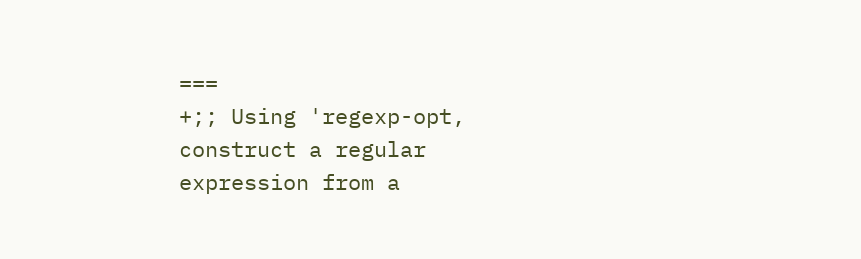===
+;; Using 'regexp-opt, construct a regular expression from a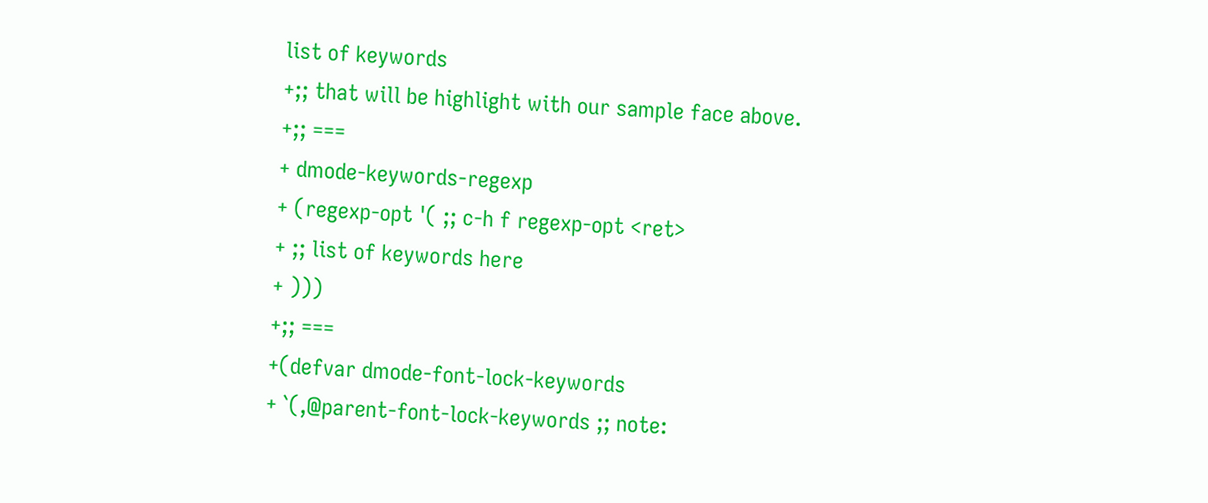list of keywords
+;; that will be highlight with our sample face above.
+;; ===
+ dmode-keywords-regexp
+ (regexp-opt '( ;; c-h f regexp-opt <ret>
+ ;; list of keywords here
+ )))
+;; ===
+(defvar dmode-font-lock-keywords
+ `(,@parent-font-lock-keywords ;; note: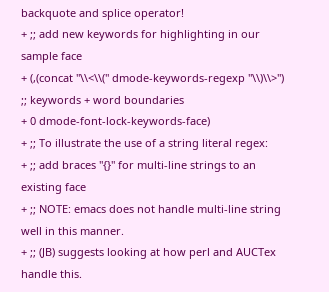backquote and splice operator!
+ ;; add new keywords for highlighting in our sample face
+ (,(concat "\\<\\(" dmode-keywords-regexp "\\)\\>") ;; keywords + word boundaries
+ 0 dmode-font-lock-keywords-face)
+ ;; To illustrate the use of a string literal regex:
+ ;; add braces "{}" for multi-line strings to an existing face
+ ;; NOTE: emacs does not handle multi-line string well in this manner.
+ ;; (JB) suggests looking at how perl and AUCTex handle this.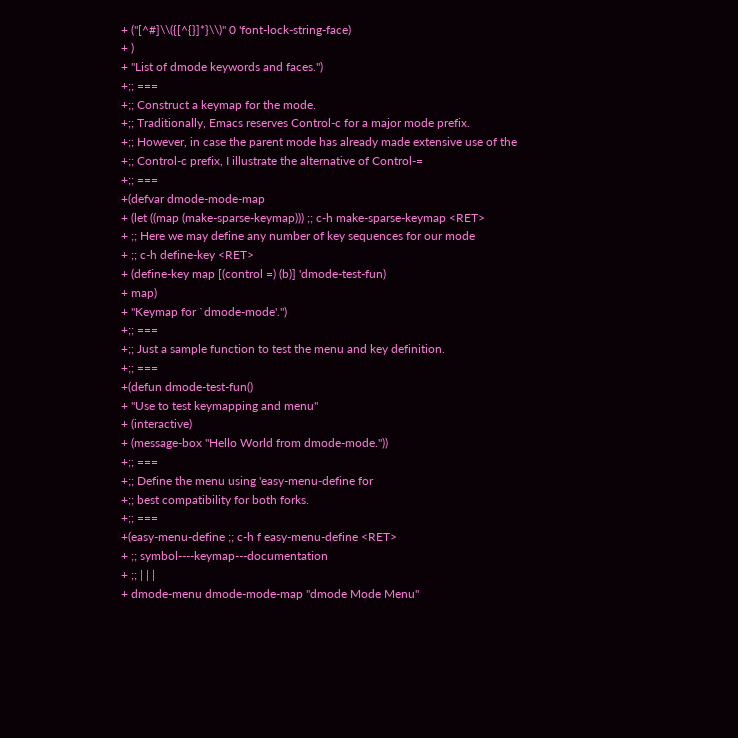+ ("[^#]\\({[^{}]*}\\)" 0 'font-lock-string-face)
+ )
+ "List of dmode keywords and faces.")
+;; ===
+;; Construct a keymap for the mode.
+;; Traditionally, Emacs reserves Control-c for a major mode prefix.
+;; However, in case the parent mode has already made extensive use of the
+;; Control-c prefix, I illustrate the alternative of Control-=
+;; ===
+(defvar dmode-mode-map
+ (let ((map (make-sparse-keymap))) ;; c-h make-sparse-keymap <RET>
+ ;; Here we may define any number of key sequences for our mode
+ ;; c-h define-key <RET>
+ (define-key map [(control =) (b)] 'dmode-test-fun)
+ map)
+ "Keymap for `dmode-mode'.")
+;; ===
+;; Just a sample function to test the menu and key definition.
+;; ===
+(defun dmode-test-fun()
+ "Use to test keymapping and menu"
+ (interactive)
+ (message-box "Hello World from dmode-mode."))
+;; ===
+;; Define the menu using 'easy-menu-define for
+;; best compatibility for both forks.
+;; ===
+(easy-menu-define ;; c-h f easy-menu-define <RET>
+ ;; symbol----keymap---documentation
+ ;; | | |
+ dmode-menu dmode-mode-map "dmode Mode Menu"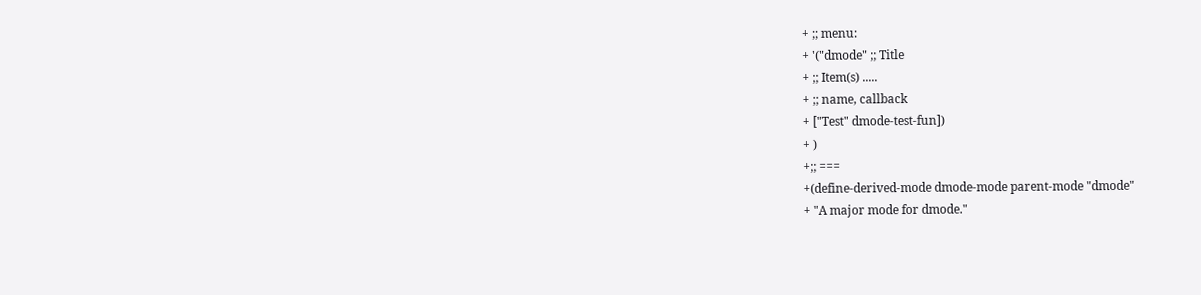+ ;; menu:
+ '("dmode" ;; Title
+ ;; Item(s) .....
+ ;; name, callback
+ ["Test" dmode-test-fun])
+ )
+;; ===
+(define-derived-mode dmode-mode parent-mode "dmode"
+ "A major mode for dmode."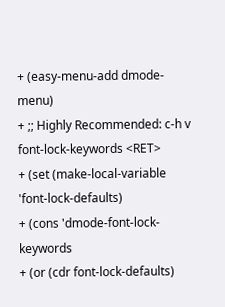+ (easy-menu-add dmode-menu)
+ ;; Highly Recommended: c-h v font-lock-keywords <RET>
+ (set (make-local-variable 'font-lock-defaults)
+ (cons 'dmode-font-lock-keywords
+ (or (cdr font-lock-defaults)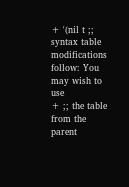+ '(nil t ;; syntax table modifications follow: You may wish to use
+ ;; the table from the parent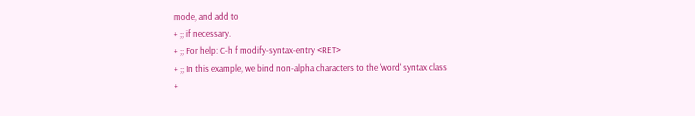mode, and add to
+ ;; if necessary.
+ ;; For help: C-h f modify-syntax-entry <RET>
+ ;; In this example, we bind non-alpha characters to the 'word' syntax class
+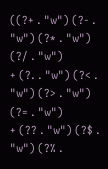((?+ . "w") (?- . "w") (?* . "w") (?/ . "w")
+ (?. . "w") (?< . "w") (?> . "w") (?= . "w")
+ (?? . "w") (?$ . "w") (?% .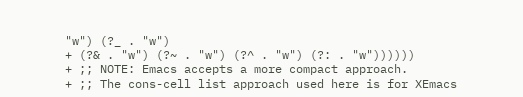"w") (?_ . "w")
+ (?& . "w") (?~ . "w") (?^ . "w") (?: . "w"))))))
+ ;; NOTE: Emacs accepts a more compact approach.
+ ;; The cons-cell list approach used here is for XEmacs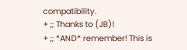compatibility.
+ ;; Thanks to (JB)!
+ ;; *AND* remember! This is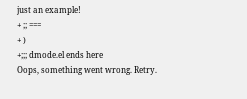just an example!
+ ;; ===
+ )
+;;; dmode.el ends here
Oops, something went wrong. Retry.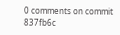0 comments on commit 837fb6c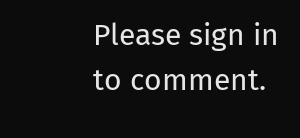Please sign in to comment.